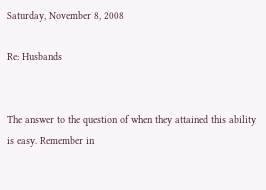Saturday, November 8, 2008

Re: Husbands


The answer to the question of when they attained this ability is easy. Remember in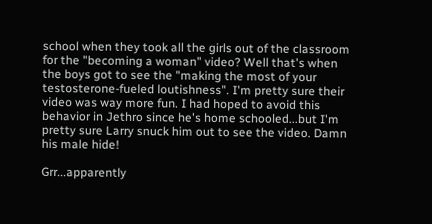school when they took all the girls out of the classroom for the "becoming a woman" video? Well that's when the boys got to see the "making the most of your testosterone-fueled loutishness". I'm pretty sure their video was way more fun. I had hoped to avoid this behavior in Jethro since he's home schooled...but I'm pretty sure Larry snuck him out to see the video. Damn his male hide!

Grr...apparently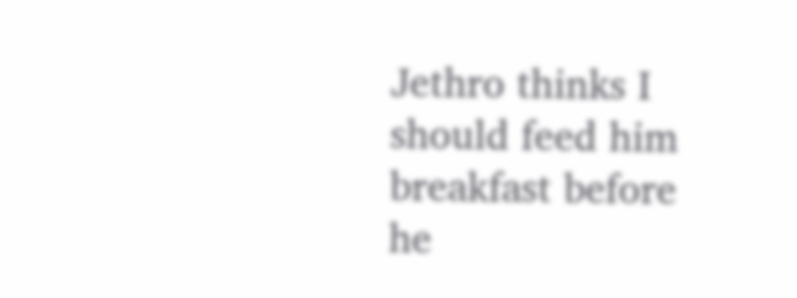Jethro thinks I should feed him breakfast before he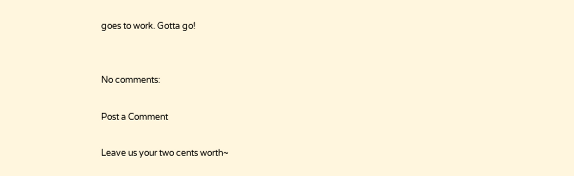goes to work. Gotta go!


No comments:

Post a Comment

Leave us your two cents worth~